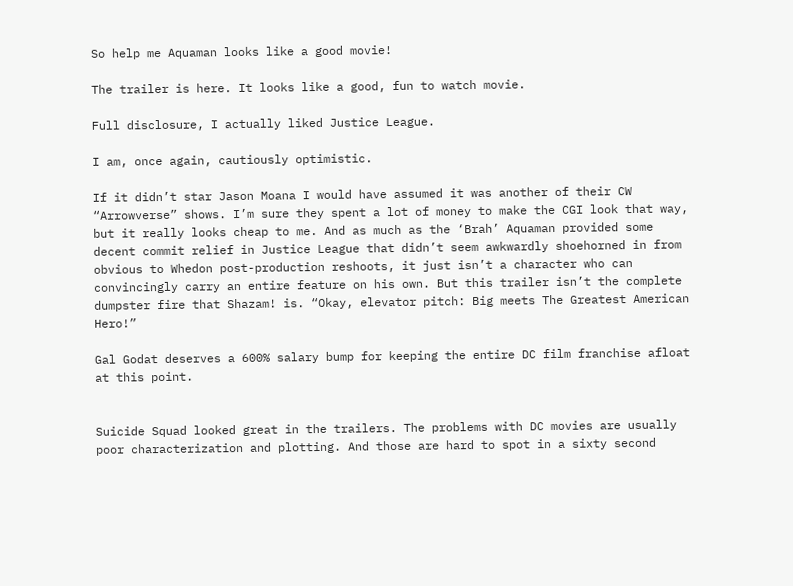So help me Aquaman looks like a good movie!

The trailer is here. It looks like a good, fun to watch movie.

Full disclosure, I actually liked Justice League.

I am, once again, cautiously optimistic.

If it didn’t star Jason Moana I would have assumed it was another of their CW “Arrowverse” shows. I’m sure they spent a lot of money to make the CGI look that way, but it really looks cheap to me. And as much as the ‘Brah’ Aquaman provided some decent commit relief in Justice League that didn’t seem awkwardly shoehorned in from obvious to Whedon post-production reshoots, it just isn’t a character who can convincingly carry an entire feature on his own. But this trailer isn’t the complete dumpster fire that Shazam! is. “Okay, elevator pitch: Big meets The Greatest American Hero!”

Gal Godat deserves a 600% salary bump for keeping the entire DC film franchise afloat at this point.


Suicide Squad looked great in the trailers. The problems with DC movies are usually poor characterization and plotting. And those are hard to spot in a sixty second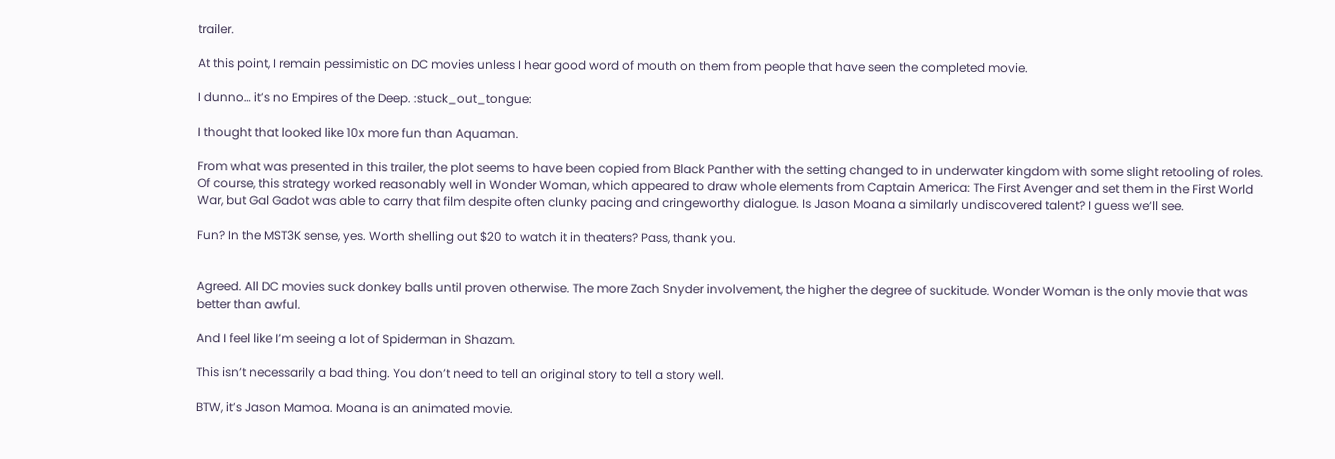trailer.

At this point, I remain pessimistic on DC movies unless I hear good word of mouth on them from people that have seen the completed movie.

I dunno… it’s no Empires of the Deep. :stuck_out_tongue:

I thought that looked like 10x more fun than Aquaman.

From what was presented in this trailer, the plot seems to have been copied from Black Panther with the setting changed to in underwater kingdom with some slight retooling of roles. Of course, this strategy worked reasonably well in Wonder Woman, which appeared to draw whole elements from Captain America: The First Avenger and set them in the First World War, but Gal Gadot was able to carry that film despite often clunky pacing and cringeworthy dialogue. Is Jason Moana a similarly undiscovered talent? I guess we’ll see.

Fun? In the MST3K sense, yes. Worth shelling out $20 to watch it in theaters? Pass, thank you.


Agreed. All DC movies suck donkey balls until proven otherwise. The more Zach Snyder involvement, the higher the degree of suckitude. Wonder Woman is the only movie that was better than awful.

And I feel like I’m seeing a lot of Spiderman in Shazam.

This isn’t necessarily a bad thing. You don’t need to tell an original story to tell a story well.

BTW, it’s Jason Mamoa. Moana is an animated movie.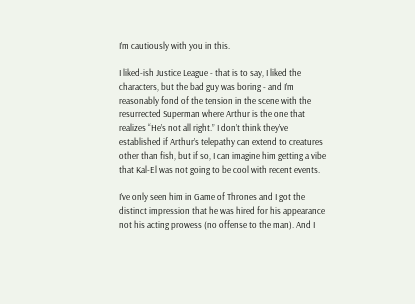I’m cautiously with you in this.

I liked-ish Justice League - that is to say, I liked the characters, but the bad guy was boring - and I’m reasonably fond of the tension in the scene with the resurrected Superman where Arthur is the one that realizes “He’s not all right.” I don’t think they’ve established if Arthur’s telepathy can extend to creatures other than fish, but if so, I can imagine him getting a vibe that Kal-El was not going to be cool with recent events.

I’ve only seen him in Game of Thrones and I got the distinct impression that he was hired for his appearance not his acting prowess (no offense to the man). And I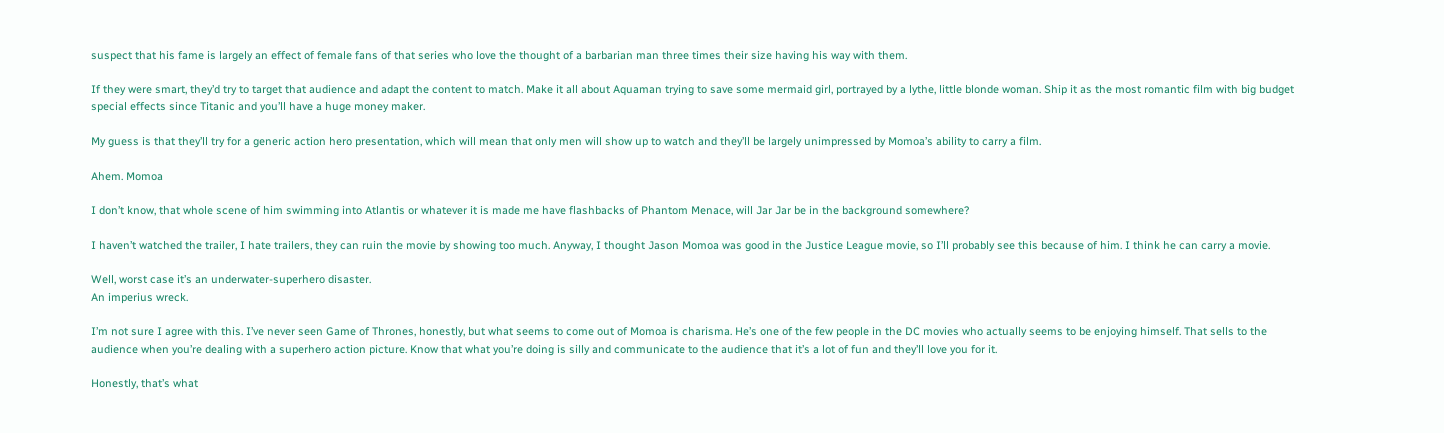suspect that his fame is largely an effect of female fans of that series who love the thought of a barbarian man three times their size having his way with them.

If they were smart, they’d try to target that audience and adapt the content to match. Make it all about Aquaman trying to save some mermaid girl, portrayed by a lythe, little blonde woman. Ship it as the most romantic film with big budget special effects since Titanic and you’ll have a huge money maker.

My guess is that they’ll try for a generic action hero presentation, which will mean that only men will show up to watch and they’ll be largely unimpressed by Momoa’s ability to carry a film.

Ahem. Momoa

I don’t know, that whole scene of him swimming into Atlantis or whatever it is made me have flashbacks of Phantom Menace, will Jar Jar be in the background somewhere?

I haven’t watched the trailer, I hate trailers, they can ruin the movie by showing too much. Anyway, I thought Jason Momoa was good in the Justice League movie, so I’ll probably see this because of him. I think he can carry a movie.

Well, worst case it’s an underwater-superhero disaster.
An imperius wreck.

I’m not sure I agree with this. I’ve never seen Game of Thrones, honestly, but what seems to come out of Momoa is charisma. He’s one of the few people in the DC movies who actually seems to be enjoying himself. That sells to the audience when you’re dealing with a superhero action picture. Know that what you’re doing is silly and communicate to the audience that it’s a lot of fun and they’ll love you for it.

Honestly, that’s what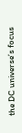the DC universe’s focus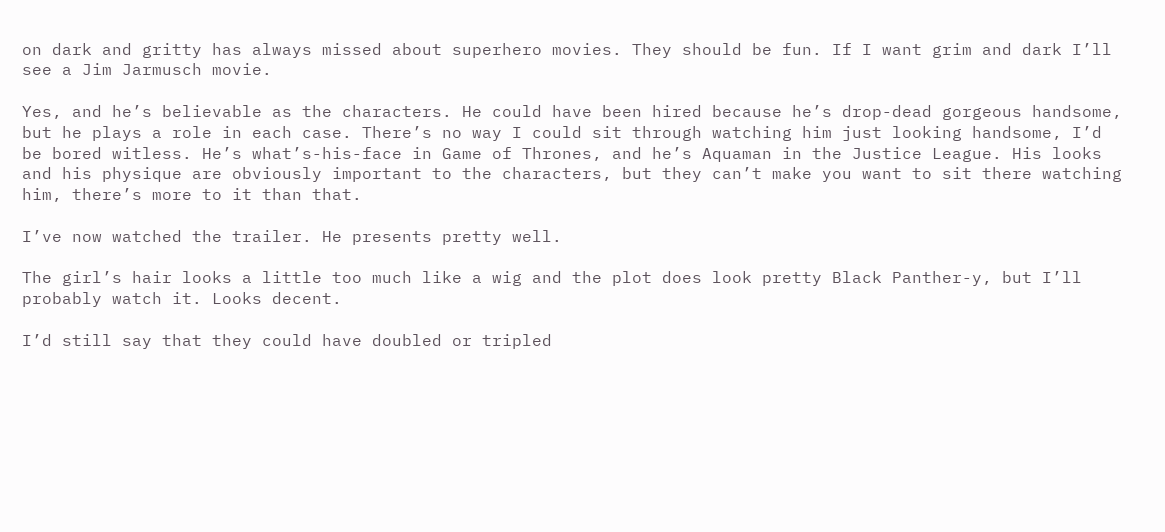on dark and gritty has always missed about superhero movies. They should be fun. If I want grim and dark I’ll see a Jim Jarmusch movie.

Yes, and he’s believable as the characters. He could have been hired because he’s drop-dead gorgeous handsome, but he plays a role in each case. There’s no way I could sit through watching him just looking handsome, I’d be bored witless. He’s what’s-his-face in Game of Thrones, and he’s Aquaman in the Justice League. His looks and his physique are obviously important to the characters, but they can’t make you want to sit there watching him, there’s more to it than that.

I’ve now watched the trailer. He presents pretty well.

The girl’s hair looks a little too much like a wig and the plot does look pretty Black Panther-y, but I’ll probably watch it. Looks decent.

I’d still say that they could have doubled or tripled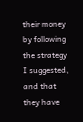their money by following the strategy I suggested, and that they have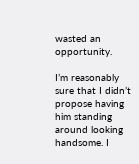wasted an opportunity.

I’m reasonably sure that I didn’t propose having him standing around looking handsome. I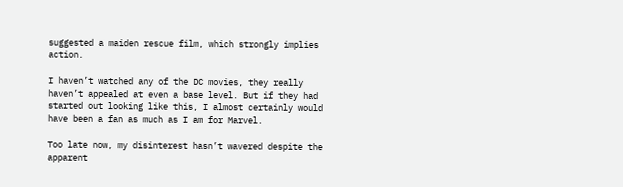suggested a maiden rescue film, which strongly implies action.

I haven’t watched any of the DC movies, they really haven’t appealed at even a base level. But if they had started out looking like this, I almost certainly would have been a fan as much as I am for Marvel.

Too late now, my disinterest hasn’t wavered despite the apparent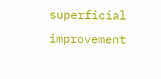superficial improvement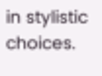in stylistic choices.